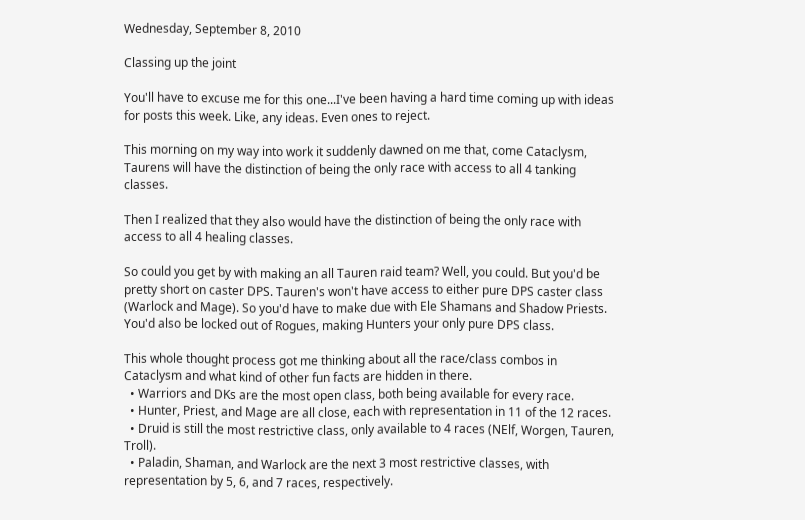Wednesday, September 8, 2010

Classing up the joint

You'll have to excuse me for this one...I've been having a hard time coming up with ideas for posts this week. Like, any ideas. Even ones to reject.

This morning on my way into work it suddenly dawned on me that, come Cataclysm, Taurens will have the distinction of being the only race with access to all 4 tanking classes.

Then I realized that they also would have the distinction of being the only race with access to all 4 healing classes.

So could you get by with making an all Tauren raid team? Well, you could. But you'd be pretty short on caster DPS. Tauren's won't have access to either pure DPS caster class (Warlock and Mage). So you'd have to make due with Ele Shamans and Shadow Priests. You'd also be locked out of Rogues, making Hunters your only pure DPS class.

This whole thought process got me thinking about all the race/class combos in Cataclysm and what kind of other fun facts are hidden in there.
  • Warriors and DKs are the most open class, both being available for every race.
  • Hunter, Priest, and Mage are all close, each with representation in 11 of the 12 races.
  • Druid is still the most restrictive class, only available to 4 races (NElf, Worgen, Tauren, Troll).
  • Paladin, Shaman, and Warlock are the next 3 most restrictive classes, with representation by 5, 6, and 7 races, respectively.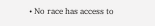• No race has access to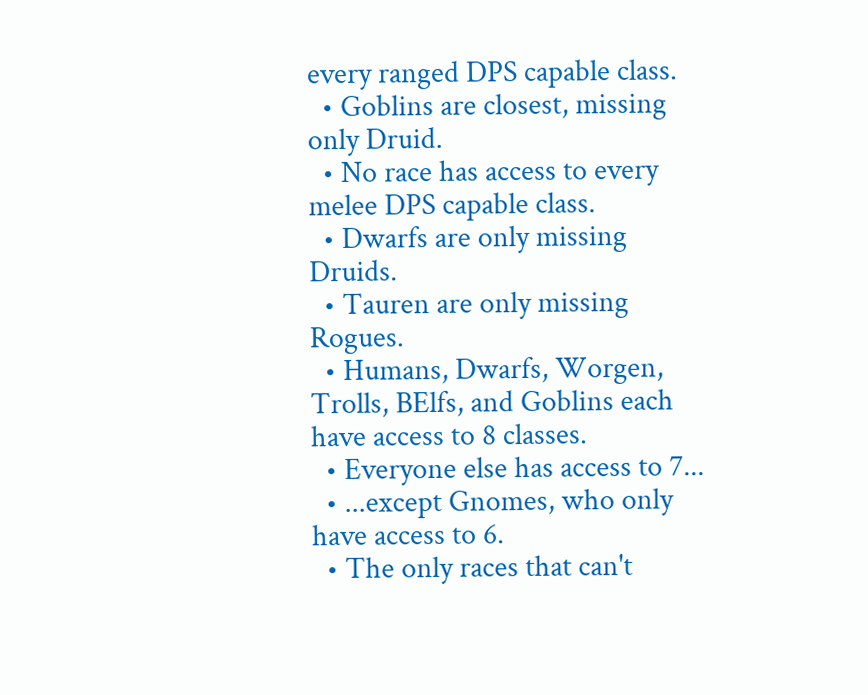every ranged DPS capable class.
  • Goblins are closest, missing only Druid.
  • No race has access to every melee DPS capable class.
  • Dwarfs are only missing Druids.
  • Tauren are only missing Rogues.
  • Humans, Dwarfs, Worgen, Trolls, BElfs, and Goblins each have access to 8 classes.
  • Everyone else has access to 7...
  • ...except Gnomes, who only have access to 6.
  • The only races that can't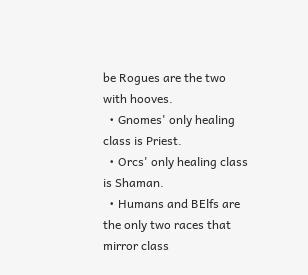be Rogues are the two with hooves.
  • Gnomes' only healing class is Priest.
  • Orcs' only healing class is Shaman.
  • Humans and BElfs are the only two races that mirror class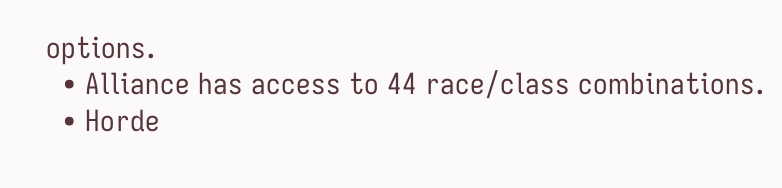options.
  • Alliance has access to 44 race/class combinations.
  • Horde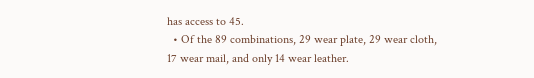has access to 45.
  • Of the 89 combinations, 29 wear plate, 29 wear cloth, 17 wear mail, and only 14 wear leather.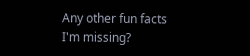Any other fun facts I'm missing?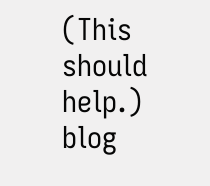(This should help.)
blog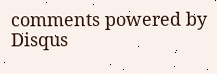comments powered by Disqus